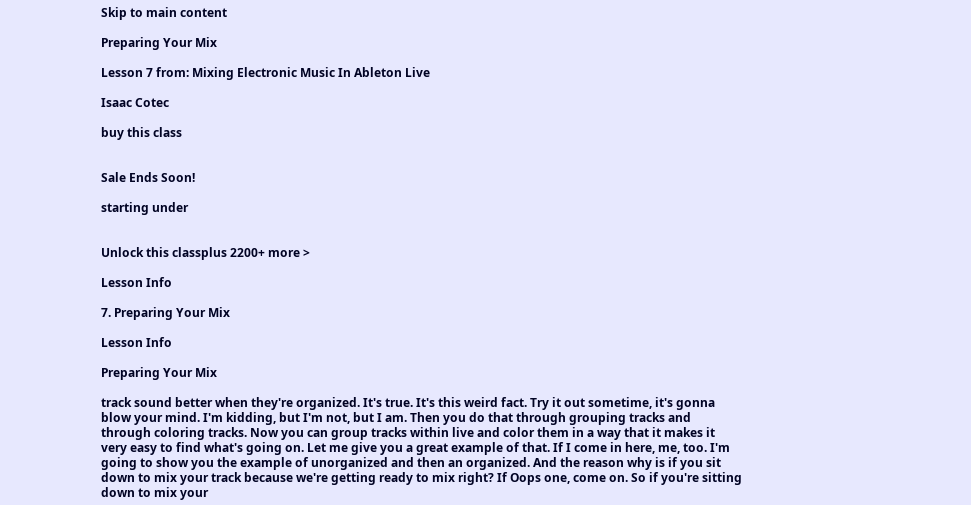Skip to main content

Preparing Your Mix

Lesson 7 from: Mixing Electronic Music In Ableton Live

Isaac Cotec

buy this class


Sale Ends Soon!

starting under


Unlock this classplus 2200+ more >

Lesson Info

7. Preparing Your Mix

Lesson Info

Preparing Your Mix

track sound better when they're organized. It's true. It's this weird fact. Try it out sometime, it's gonna blow your mind. I'm kidding, but I'm not, but I am. Then you do that through grouping tracks and through coloring tracks. Now you can group tracks within live and color them in a way that it makes it very easy to find what's going on. Let me give you a great example of that. If I come in here, me, too. I'm going to show you the example of unorganized and then an organized. And the reason why is if you sit down to mix your track because we're getting ready to mix right? If Oops one, come on. So if you're sitting down to mix your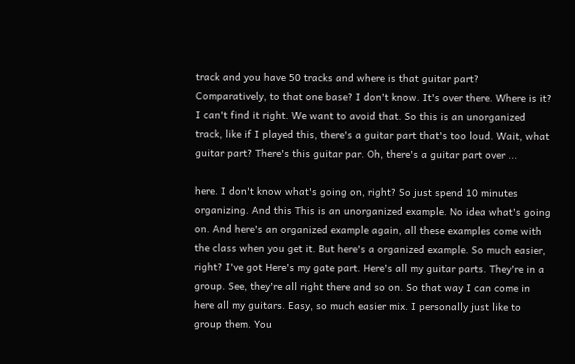track and you have 50 tracks and where is that guitar part? Comparatively, to that one base? I don't know. It's over there. Where is it? I can't find it right. We want to avoid that. So this is an unorganized track, like if I played this, there's a guitar part that's too loud. Wait, what guitar part? There's this guitar par. Oh, there's a guitar part over ...

here. I don't know what's going on, right? So just spend 10 minutes organizing. And this This is an unorganized example. No idea what's going on. And here's an organized example again, all these examples come with the class when you get it. But here's a organized example. So much easier, right? I've got Here's my gate part. Here's all my guitar parts. They're in a group. See, they're all right there and so on. So that way I can come in here all my guitars. Easy, so much easier mix. I personally just like to group them. You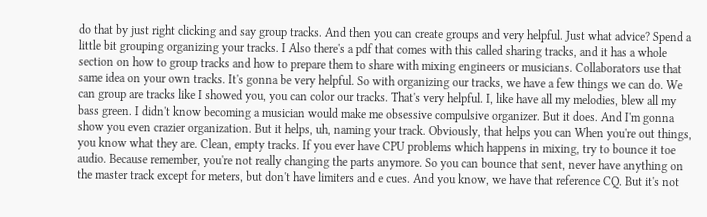do that by just right clicking and say group tracks. And then you can create groups and very helpful. Just what advice? Spend a little bit grouping organizing your tracks. I Also there's a pdf that comes with this called sharing tracks, and it has a whole section on how to group tracks and how to prepare them to share with mixing engineers or musicians. Collaborators use that same idea on your own tracks. It's gonna be very helpful. So with organizing our tracks, we have a few things we can do. We can group are tracks like I showed you, you can color our tracks. That's very helpful. I, like have all my melodies, blew all my bass green. I didn't know becoming a musician would make me obsessive compulsive organizer. But it does. And I'm gonna show you even crazier organization. But it helps, uh, naming your track. Obviously, that helps you can When you're out things, you know what they are. Clean, empty tracks. If you ever have CPU problems which happens in mixing, try to bounce it toe audio. Because remember, you're not really changing the parts anymore. So you can bounce that sent, never have anything on the master track except for meters, but don't have limiters and e cues. And you know, we have that reference CQ. But it's not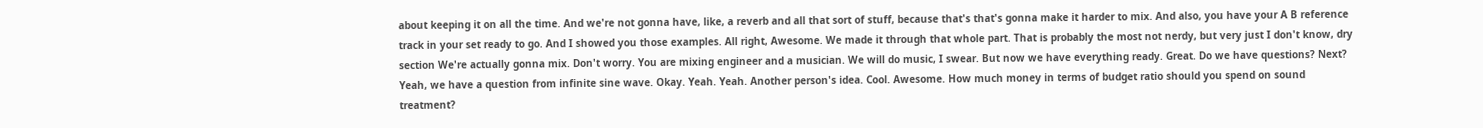about keeping it on all the time. And we're not gonna have, like, a reverb and all that sort of stuff, because that's that's gonna make it harder to mix. And also, you have your A B reference track in your set ready to go. And I showed you those examples. All right, Awesome. We made it through that whole part. That is probably the most not nerdy, but very just I don't know, dry section We're actually gonna mix. Don't worry. You are mixing engineer and a musician. We will do music, I swear. But now we have everything ready. Great. Do we have questions? Next? Yeah, we have a question from infinite sine wave. Okay. Yeah. Yeah. Another person's idea. Cool. Awesome. How much money in terms of budget ratio should you spend on sound treatment?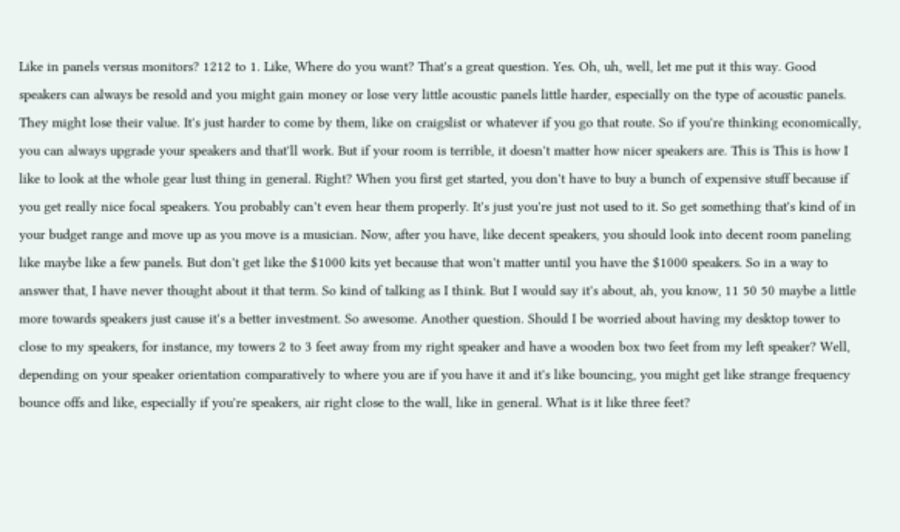Like in panels versus monitors? 1212 to 1. Like, Where do you want? That's a great question. Yes. Oh, uh, well, let me put it this way. Good speakers can always be resold and you might gain money or lose very little acoustic panels little harder, especially on the type of acoustic panels. They might lose their value. It's just harder to come by them, like on craigslist or whatever if you go that route. So if you're thinking economically, you can always upgrade your speakers and that'll work. But if your room is terrible, it doesn't matter how nicer speakers are. This is This is how I like to look at the whole gear lust thing in general. Right? When you first get started, you don't have to buy a bunch of expensive stuff because if you get really nice focal speakers. You probably can't even hear them properly. It's just you're just not used to it. So get something that's kind of in your budget range and move up as you move is a musician. Now, after you have, like decent speakers, you should look into decent room paneling like maybe like a few panels. But don't get like the $1000 kits yet because that won't matter until you have the $1000 speakers. So in a way to answer that, I have never thought about it that term. So kind of talking as I think. But I would say it's about, ah, you know, 11 50 50 maybe a little more towards speakers just cause it's a better investment. So awesome. Another question. Should I be worried about having my desktop tower to close to my speakers, for instance, my towers 2 to 3 feet away from my right speaker and have a wooden box two feet from my left speaker? Well, depending on your speaker orientation comparatively to where you are if you have it and it's like bouncing, you might get like strange frequency bounce offs and like, especially if you're speakers, air right close to the wall, like in general. What is it like three feet?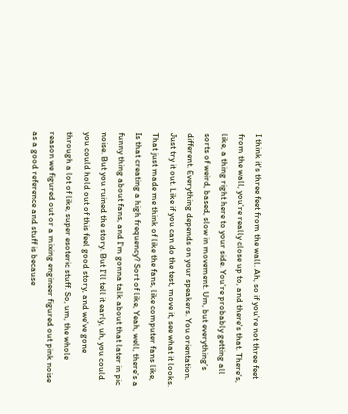I think it's three feet from the wall. Ah, so if you're not three feet from the wall, you're really close up to, and there's that. There's, like, a thing right here to your side. You're probably getting all sorts of weird, based, slow in movement. Um, but everything's different. Everything depends on your speakers. You orientation. Just try it out. Like if you can do the test, move it, see what it looks. That just made me think of like the fans, like computer fans like, Is that creating a high frequency? Sort of like, Yeah, well, there's a funny thing about fans, and I'm gonna talk about that later in pic noise. But you ruined the story. But I'll tell it early, uh, you could you could hold out of this feel good story, and we've gone through a lot of like, super esoteric stuff. So, um, the whole reason we figured out or a mixing engineer figured out pink noise as a good reference and stuff is because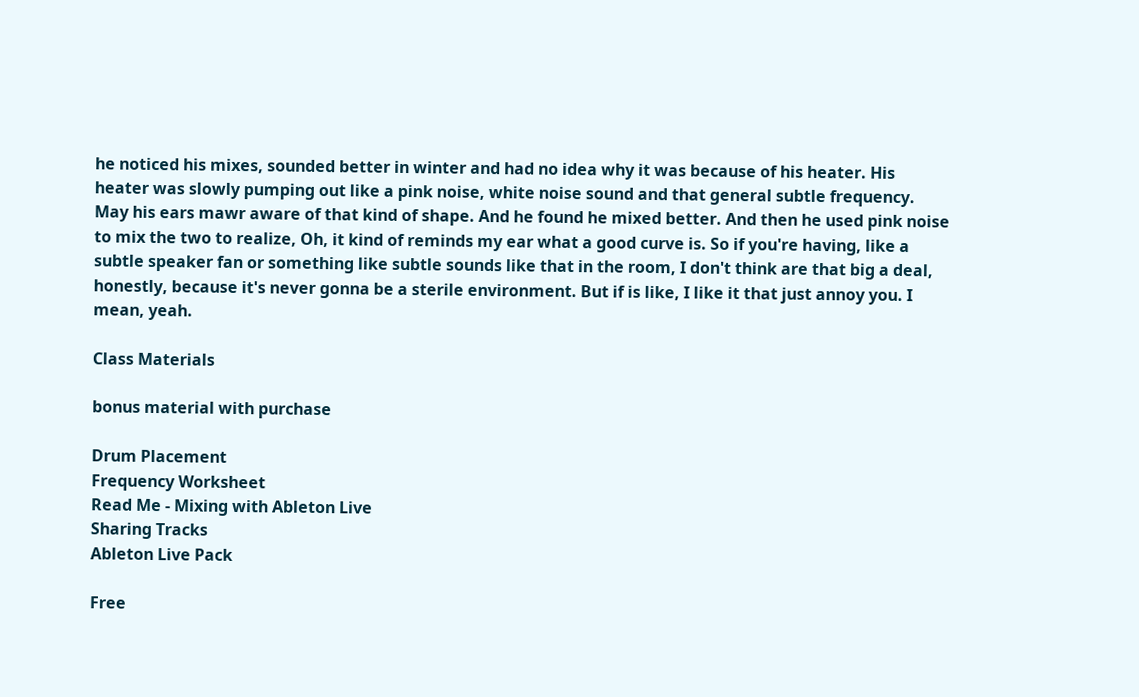he noticed his mixes, sounded better in winter and had no idea why it was because of his heater. His heater was slowly pumping out like a pink noise, white noise sound and that general subtle frequency. May his ears mawr aware of that kind of shape. And he found he mixed better. And then he used pink noise to mix the two to realize, Oh, it kind of reminds my ear what a good curve is. So if you're having, like a subtle speaker fan or something like subtle sounds like that in the room, I don't think are that big a deal, honestly, because it's never gonna be a sterile environment. But if is like, I like it that just annoy you. I mean, yeah.

Class Materials

bonus material with purchase

Drum Placement
Frequency Worksheet
Read Me - Mixing with Ableton Live
Sharing Tracks
Ableton Live Pack

Free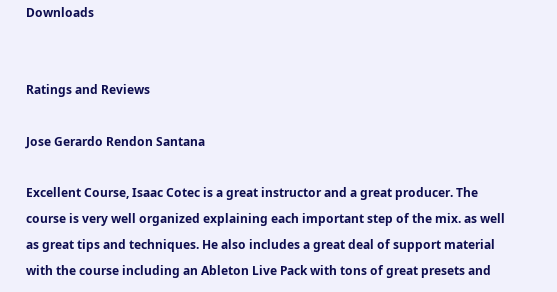Downloads


Ratings and Reviews

Jose Gerardo Rendon Santana

Excellent Course, Isaac Cotec is a great instructor and a great producer. The course is very well organized explaining each important step of the mix. as well as great tips and techniques. He also includes a great deal of support material with the course including an Ableton Live Pack with tons of great presets and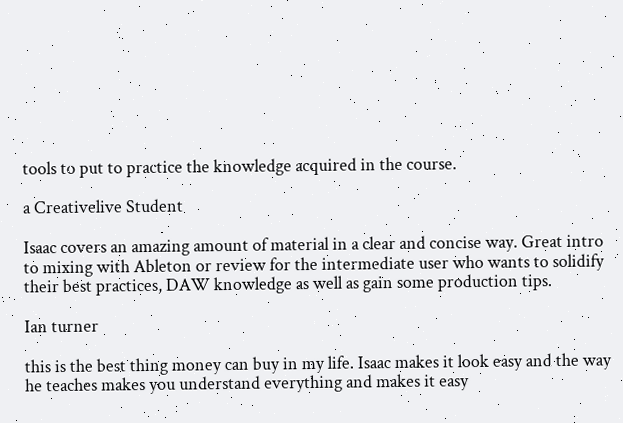tools to put to practice the knowledge acquired in the course.

a Creativelive Student

Isaac covers an amazing amount of material in a clear and concise way. Great intro to mixing with Ableton or review for the intermediate user who wants to solidify their best practices, DAW knowledge as well as gain some production tips.

Ian turner

this is the best thing money can buy in my life. Isaac makes it look easy and the way he teaches makes you understand everything and makes it easy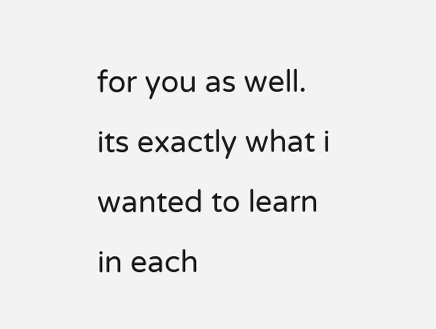for you as well. its exactly what i wanted to learn in each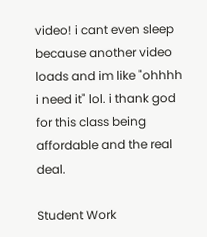video! i cant even sleep because another video loads and im like "ohhhh i need it" lol. i thank god for this class being affordable and the real deal.

Student Work